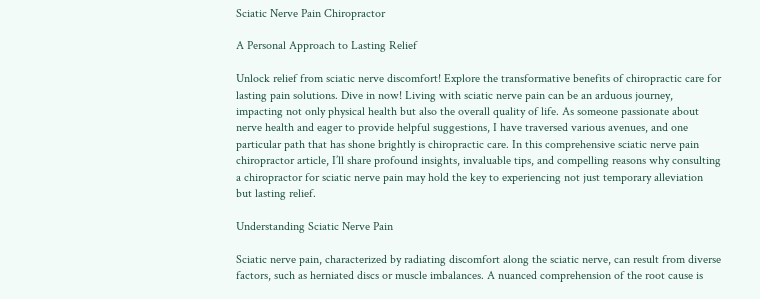Sciatic Nerve Pain Chiropractor

A Personal Approach to Lasting Relief

Unlock relief from sciatic nerve discomfort! Explore the transformative benefits of chiropractic care for lasting pain solutions. Dive in now! Living with sciatic nerve pain can be an arduous journey, impacting not only physical health but also the overall quality of life. As someone passionate about nerve health and eager to provide helpful suggestions, I have traversed various avenues, and one particular path that has shone brightly is chiropractic care. In this comprehensive sciatic nerve pain chiropractor article, I’ll share profound insights, invaluable tips, and compelling reasons why consulting a chiropractor for sciatic nerve pain may hold the key to experiencing not just temporary alleviation but lasting relief.

Understanding Sciatic Nerve Pain

Sciatic nerve pain, characterized by radiating discomfort along the sciatic nerve, can result from diverse factors, such as herniated discs or muscle imbalances. A nuanced comprehension of the root cause is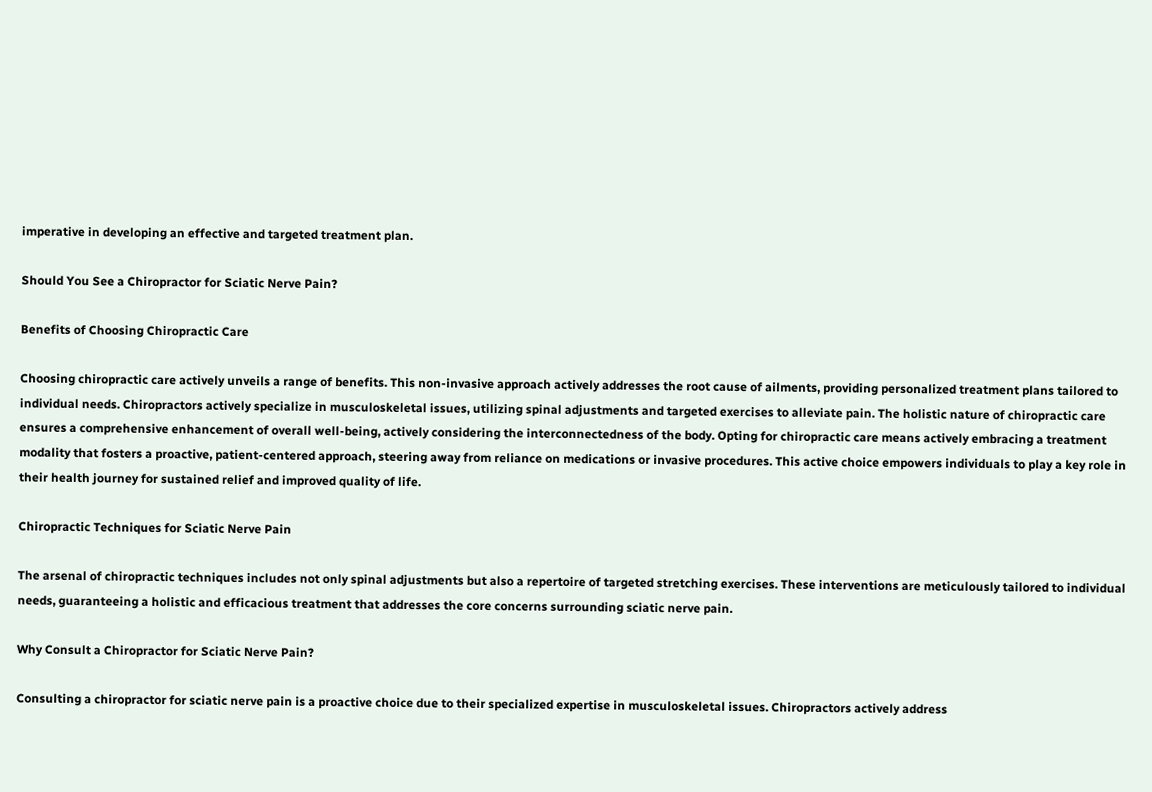imperative in developing an effective and targeted treatment plan.

Should You See a Chiropractor for Sciatic Nerve Pain?

Benefits of Choosing Chiropractic Care

Choosing chiropractic care actively unveils a range of benefits. This non-invasive approach actively addresses the root cause of ailments, providing personalized treatment plans tailored to individual needs. Chiropractors actively specialize in musculoskeletal issues, utilizing spinal adjustments and targeted exercises to alleviate pain. The holistic nature of chiropractic care ensures a comprehensive enhancement of overall well-being, actively considering the interconnectedness of the body. Opting for chiropractic care means actively embracing a treatment modality that fosters a proactive, patient-centered approach, steering away from reliance on medications or invasive procedures. This active choice empowers individuals to play a key role in their health journey for sustained relief and improved quality of life.

Chiropractic Techniques for Sciatic Nerve Pain

The arsenal of chiropractic techniques includes not only spinal adjustments but also a repertoire of targeted stretching exercises. These interventions are meticulously tailored to individual needs, guaranteeing a holistic and efficacious treatment that addresses the core concerns surrounding sciatic nerve pain.

Why Consult a Chiropractor for Sciatic Nerve Pain?

Consulting a chiropractor for sciatic nerve pain is a proactive choice due to their specialized expertise in musculoskeletal issues. Chiropractors actively address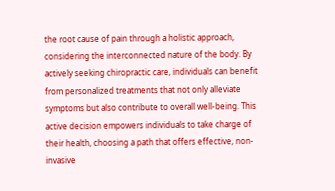the root cause of pain through a holistic approach, considering the interconnected nature of the body. By actively seeking chiropractic care, individuals can benefit from personalized treatments that not only alleviate symptoms but also contribute to overall well-being. This active decision empowers individuals to take charge of their health, choosing a path that offers effective, non-invasive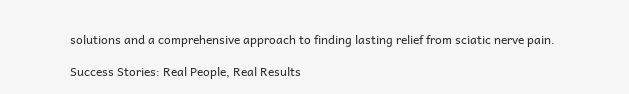solutions and a comprehensive approach to finding lasting relief from sciatic nerve pain.

Success Stories: Real People, Real Results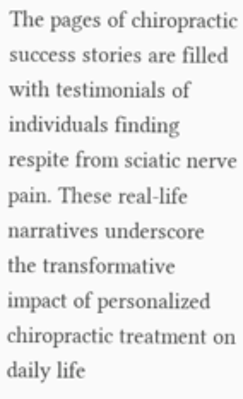The pages of chiropractic success stories are filled with testimonials of individuals finding respite from sciatic nerve pain. These real-life narratives underscore the transformative impact of personalized chiropractic treatment on daily life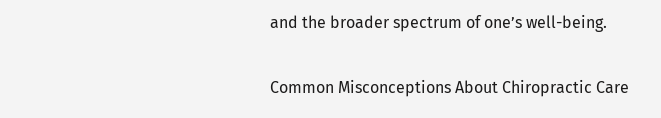and the broader spectrum of one’s well-being.

Common Misconceptions About Chiropractic Care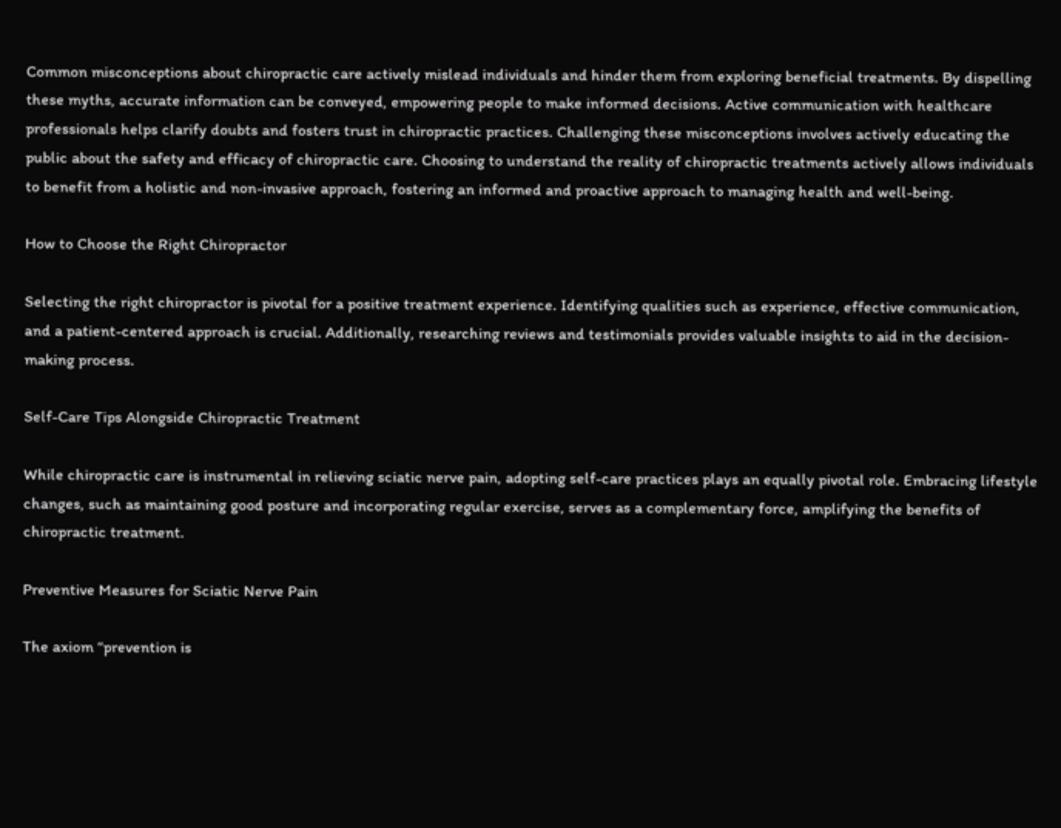Common misconceptions about chiropractic care actively mislead individuals and hinder them from exploring beneficial treatments. By dispelling these myths, accurate information can be conveyed, empowering people to make informed decisions. Active communication with healthcare professionals helps clarify doubts and fosters trust in chiropractic practices. Challenging these misconceptions involves actively educating the public about the safety and efficacy of chiropractic care. Choosing to understand the reality of chiropractic treatments actively allows individuals to benefit from a holistic and non-invasive approach, fostering an informed and proactive approach to managing health and well-being.

How to Choose the Right Chiropractor

Selecting the right chiropractor is pivotal for a positive treatment experience. Identifying qualities such as experience, effective communication, and a patient-centered approach is crucial. Additionally, researching reviews and testimonials provides valuable insights to aid in the decision-making process.

Self-Care Tips Alongside Chiropractic Treatment

While chiropractic care is instrumental in relieving sciatic nerve pain, adopting self-care practices plays an equally pivotal role. Embracing lifestyle changes, such as maintaining good posture and incorporating regular exercise, serves as a complementary force, amplifying the benefits of chiropractic treatment.

Preventive Measures for Sciatic Nerve Pain

The axiom “prevention is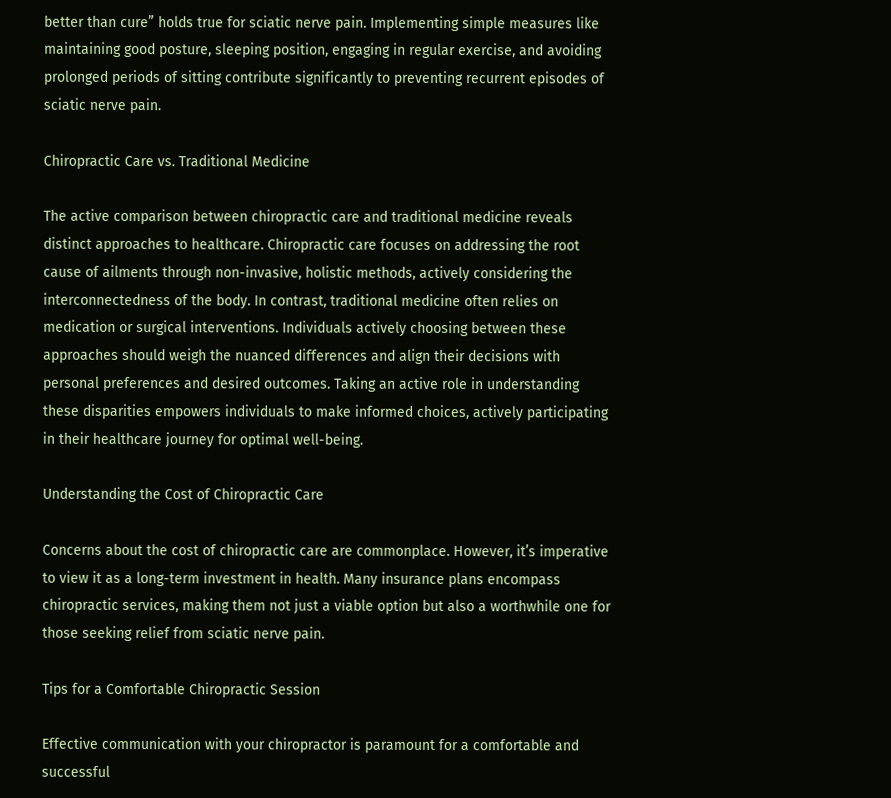better than cure” holds true for sciatic nerve pain. Implementing simple measures like maintaining good posture, sleeping position, engaging in regular exercise, and avoiding prolonged periods of sitting contribute significantly to preventing recurrent episodes of sciatic nerve pain.

Chiropractic Care vs. Traditional Medicine

The active comparison between chiropractic care and traditional medicine reveals distinct approaches to healthcare. Chiropractic care focuses on addressing the root cause of ailments through non-invasive, holistic methods, actively considering the interconnectedness of the body. In contrast, traditional medicine often relies on medication or surgical interventions. Individuals actively choosing between these approaches should weigh the nuanced differences and align their decisions with personal preferences and desired outcomes. Taking an active role in understanding these disparities empowers individuals to make informed choices, actively participating in their healthcare journey for optimal well-being.

Understanding the Cost of Chiropractic Care

Concerns about the cost of chiropractic care are commonplace. However, it’s imperative to view it as a long-term investment in health. Many insurance plans encompass chiropractic services, making them not just a viable option but also a worthwhile one for those seeking relief from sciatic nerve pain.

Tips for a Comfortable Chiropractic Session

Effective communication with your chiropractor is paramount for a comfortable and successful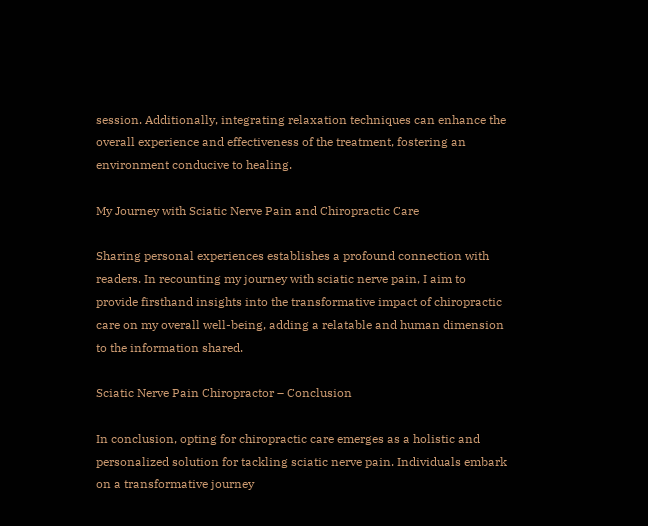session. Additionally, integrating relaxation techniques can enhance the overall experience and effectiveness of the treatment, fostering an environment conducive to healing.

My Journey with Sciatic Nerve Pain and Chiropractic Care

Sharing personal experiences establishes a profound connection with readers. In recounting my journey with sciatic nerve pain, I aim to provide firsthand insights into the transformative impact of chiropractic care on my overall well-being, adding a relatable and human dimension to the information shared.

Sciatic Nerve Pain Chiropractor – Conclusion

In conclusion, opting for chiropractic care emerges as a holistic and personalized solution for tackling sciatic nerve pain. Individuals embark on a transformative journey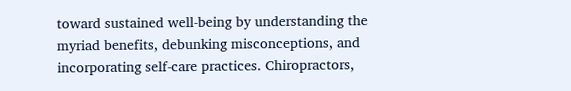toward sustained well-being by understanding the myriad benefits, debunking misconceptions, and incorporating self-care practices. Chiropractors,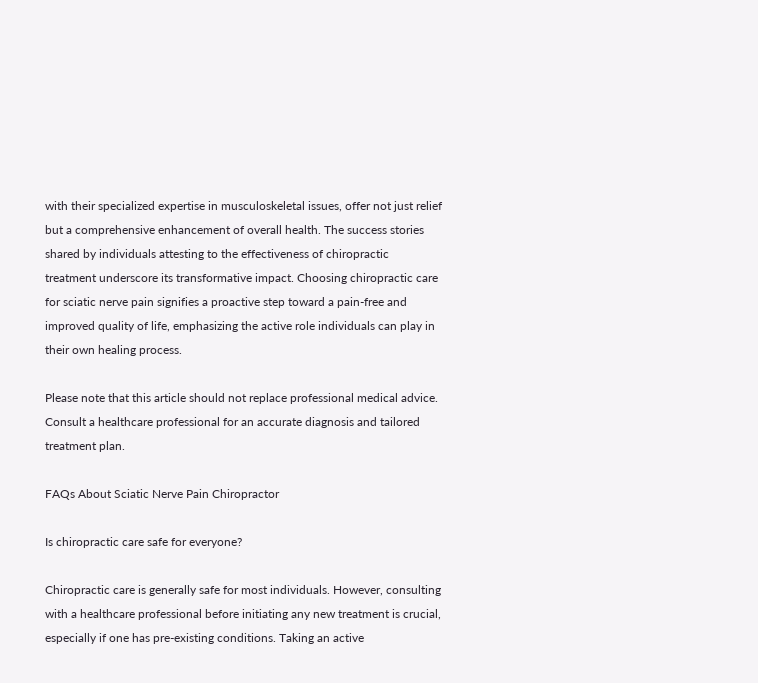with their specialized expertise in musculoskeletal issues, offer not just relief but a comprehensive enhancement of overall health. The success stories shared by individuals attesting to the effectiveness of chiropractic treatment underscore its transformative impact. Choosing chiropractic care for sciatic nerve pain signifies a proactive step toward a pain-free and improved quality of life, emphasizing the active role individuals can play in their own healing process.

Please note that this article should not replace professional medical advice. Consult a healthcare professional for an accurate diagnosis and tailored treatment plan.

FAQs About Sciatic Nerve Pain Chiropractor

Is chiropractic care safe for everyone?

Chiropractic care is generally safe for most individuals. However, consulting with a healthcare professional before initiating any new treatment is crucial, especially if one has pre-existing conditions. Taking an active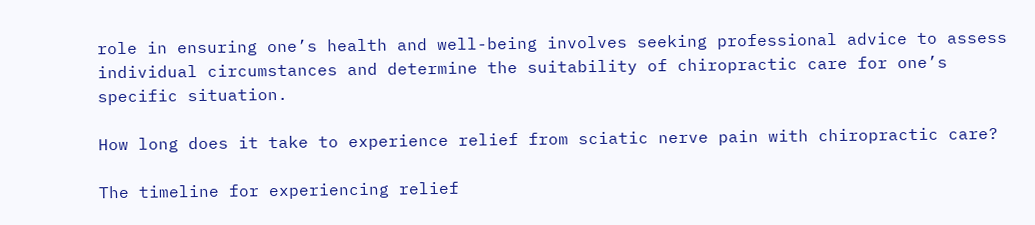role in ensuring one’s health and well-being involves seeking professional advice to assess individual circumstances and determine the suitability of chiropractic care for one’s specific situation.

How long does it take to experience relief from sciatic nerve pain with chiropractic care?

The timeline for experiencing relief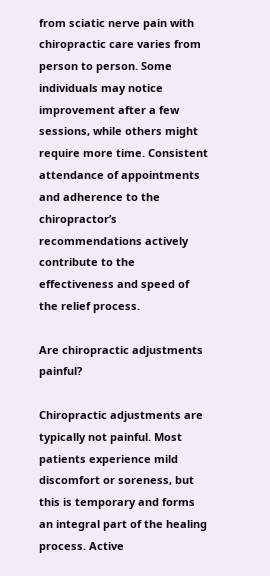from sciatic nerve pain with chiropractic care varies from person to person. Some individuals may notice improvement after a few sessions, while others might require more time. Consistent attendance of appointments and adherence to the chiropractor’s recommendations actively contribute to the effectiveness and speed of the relief process.

Are chiropractic adjustments painful?

Chiropractic adjustments are typically not painful. Most patients experience mild discomfort or soreness, but this is temporary and forms an integral part of the healing process. Active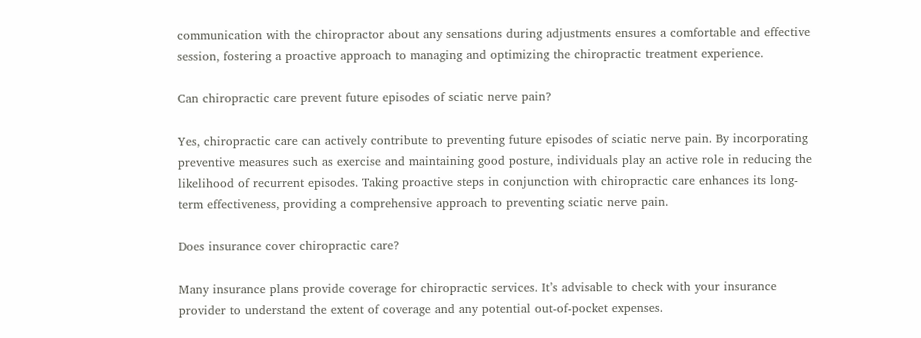communication with the chiropractor about any sensations during adjustments ensures a comfortable and effective session, fostering a proactive approach to managing and optimizing the chiropractic treatment experience.

Can chiropractic care prevent future episodes of sciatic nerve pain?

Yes, chiropractic care can actively contribute to preventing future episodes of sciatic nerve pain. By incorporating preventive measures such as exercise and maintaining good posture, individuals play an active role in reducing the likelihood of recurrent episodes. Taking proactive steps in conjunction with chiropractic care enhances its long-term effectiveness, providing a comprehensive approach to preventing sciatic nerve pain.

Does insurance cover chiropractic care?

Many insurance plans provide coverage for chiropractic services. It’s advisable to check with your insurance provider to understand the extent of coverage and any potential out-of-pocket expenses.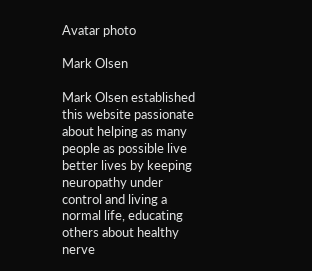Avatar photo

Mark Olsen

Mark Olsen established this website passionate about helping as many people as possible live better lives by keeping neuropathy under control and living a normal life, educating others about healthy nerve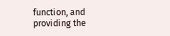function, and providing the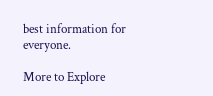best information for everyone.

More to Explore